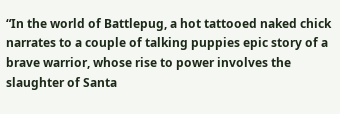“In the world of Battlepug, a hot tattooed naked chick narrates to a couple of talking puppies epic story of a brave warrior, whose rise to power involves the slaughter of Santa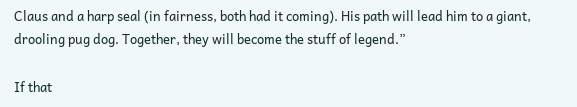Claus and a harp seal (in fairness, both had it coming). His path will lead him to a giant, drooling pug dog. Together, they will become the stuff of legend.”

If that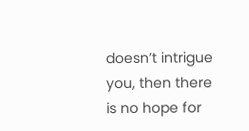doesn’t intrigue you, then there is no hope for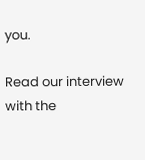you.

Read our interview with the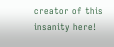creator of this insanity here!